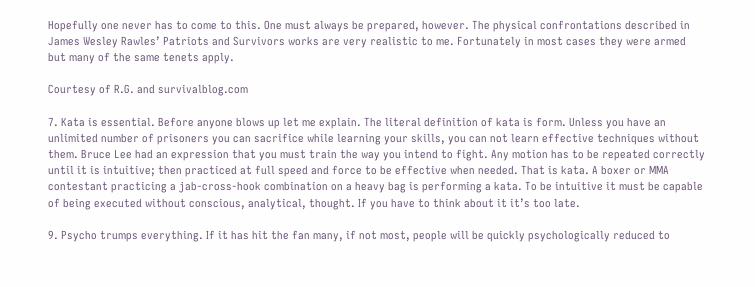Hopefully one never has to come to this. One must always be prepared, however. The physical confrontations described in James Wesley Rawles’ Patriots and Survivors works are very realistic to me. Fortunately in most cases they were armed but many of the same tenets apply.

Courtesy of R.G. and survivalblog.com

7. Kata is essential. Before anyone blows up let me explain. The literal definition of kata is form. Unless you have an unlimited number of prisoners you can sacrifice while learning your skills, you can not learn effective techniques without them. Bruce Lee had an expression that you must train the way you intend to fight. Any motion has to be repeated correctly until it is intuitive; then practiced at full speed and force to be effective when needed. That is kata. A boxer or MMA contestant practicing a jab-cross-hook combination on a heavy bag is performing a kata. To be intuitive it must be capable of being executed without conscious, analytical, thought. If you have to think about it it’s too late.

9. Psycho trumps everything. If it has hit the fan many, if not most, people will be quickly psychologically reduced to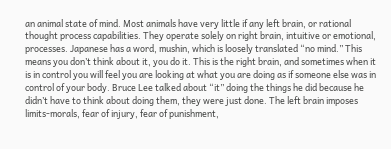an animal state of mind. Most animals have very little if any left brain, or rational thought process capabilities. They operate solely on right brain, intuitive or emotional, processes. Japanese has a word, mushin, which is loosely translated “no mind.” This means you don’t think about it, you do it. This is the right brain, and sometimes when it is in control you will feel you are looking at what you are doing as if someone else was in control of your body. Bruce Lee talked about “it” doing the things he did because he didn’t have to think about doing them, they were just done. The left brain imposes limits-morals, fear of injury, fear of punishment,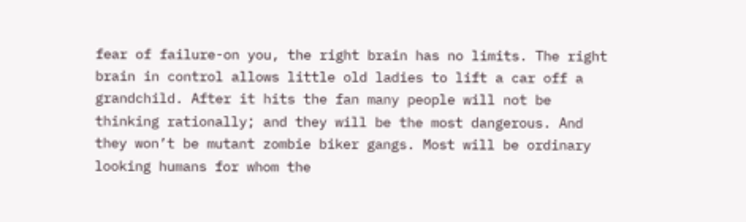fear of failure-on you, the right brain has no limits. The right brain in control allows little old ladies to lift a car off a grandchild. After it hits the fan many people will not be thinking rationally; and they will be the most dangerous. And they won’t be mutant zombie biker gangs. Most will be ordinary looking humans for whom the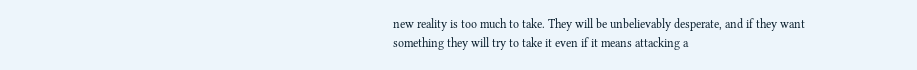new reality is too much to take. They will be unbelievably desperate, and if they want something they will try to take it even if it means attacking a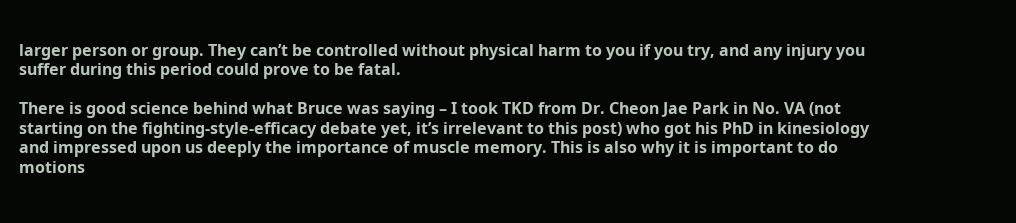larger person or group. They can’t be controlled without physical harm to you if you try, and any injury you suffer during this period could prove to be fatal.

There is good science behind what Bruce was saying – I took TKD from Dr. Cheon Jae Park in No. VA (not starting on the fighting-style-efficacy debate yet, it’s irrelevant to this post) who got his PhD in kinesiology and impressed upon us deeply the importance of muscle memory. This is also why it is important to do motions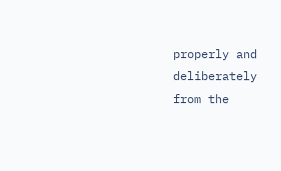properly and deliberately from the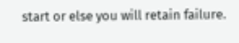start or else you will retain failure.